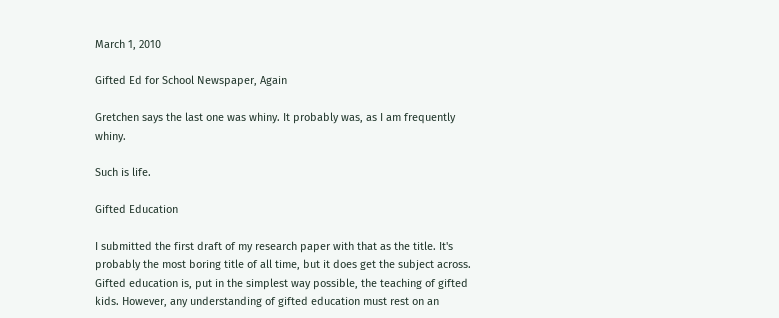March 1, 2010

Gifted Ed for School Newspaper, Again

Gretchen says the last one was whiny. It probably was, as I am frequently whiny.

Such is life.

Gifted Education

I submitted the first draft of my research paper with that as the title. It's probably the most boring title of all time, but it does get the subject across. Gifted education is, put in the simplest way possible, the teaching of gifted kids. However, any understanding of gifted education must rest on an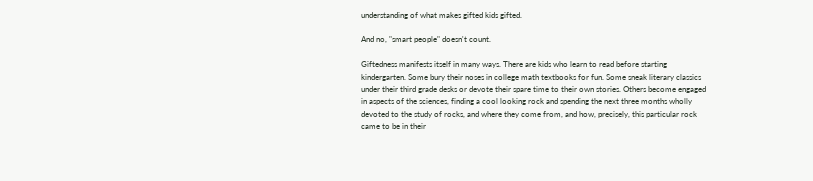understanding of what makes gifted kids gifted.

And no, "smart people" doesn't count.

Giftedness manifests itself in many ways. There are kids who learn to read before starting kindergarten. Some bury their noses in college math textbooks for fun. Some sneak literary classics under their third grade desks or devote their spare time to their own stories. Others become engaged in aspects of the sciences, finding a cool looking rock and spending the next three months wholly devoted to the study of rocks, and where they come from, and how, precisely, this particular rock came to be in their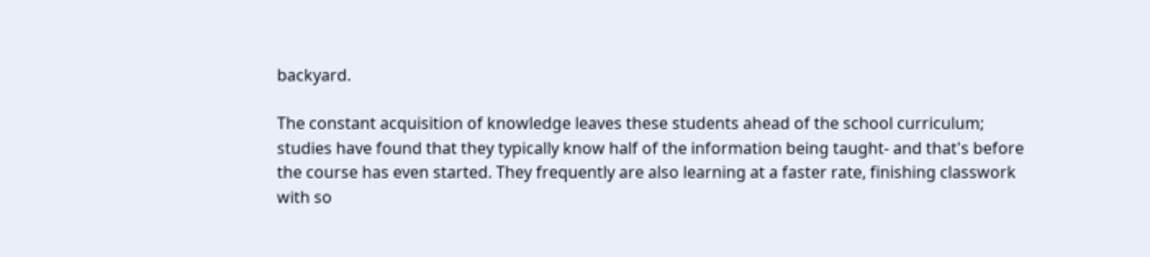backyard.

The constant acquisition of knowledge leaves these students ahead of the school curriculum; studies have found that they typically know half of the information being taught- and that's before the course has even started. They frequently are also learning at a faster rate, finishing classwork with so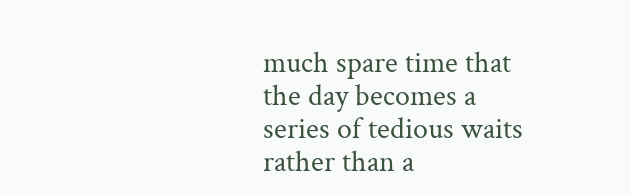much spare time that the day becomes a series of tedious waits rather than a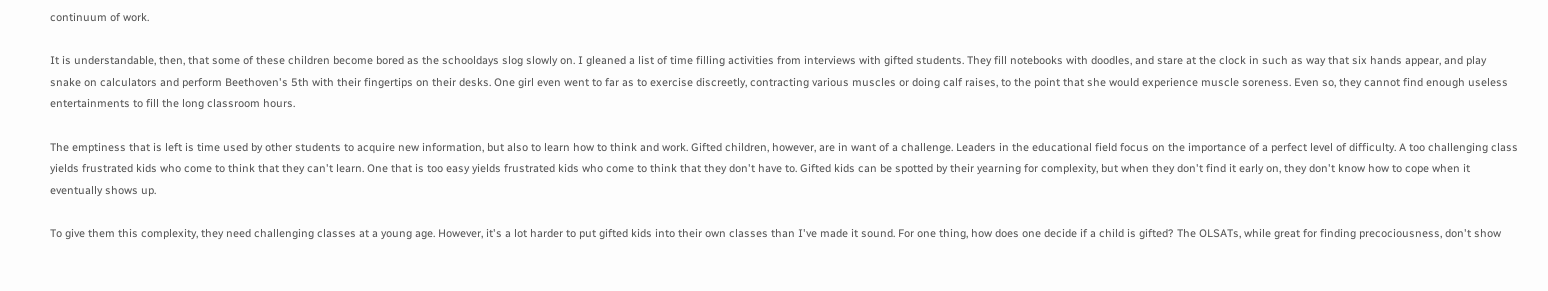continuum of work.

It is understandable, then, that some of these children become bored as the schooldays slog slowly on. I gleaned a list of time filling activities from interviews with gifted students. They fill notebooks with doodles, and stare at the clock in such as way that six hands appear, and play snake on calculators and perform Beethoven's 5th with their fingertips on their desks. One girl even went to far as to exercise discreetly, contracting various muscles or doing calf raises, to the point that she would experience muscle soreness. Even so, they cannot find enough useless entertainments to fill the long classroom hours.

The emptiness that is left is time used by other students to acquire new information, but also to learn how to think and work. Gifted children, however, are in want of a challenge. Leaders in the educational field focus on the importance of a perfect level of difficulty. A too challenging class yields frustrated kids who come to think that they can't learn. One that is too easy yields frustrated kids who come to think that they don't have to. Gifted kids can be spotted by their yearning for complexity, but when they don't find it early on, they don't know how to cope when it eventually shows up.

To give them this complexity, they need challenging classes at a young age. However, it's a lot harder to put gifted kids into their own classes than I've made it sound. For one thing, how does one decide if a child is gifted? The OLSATs, while great for finding precociousness, don't show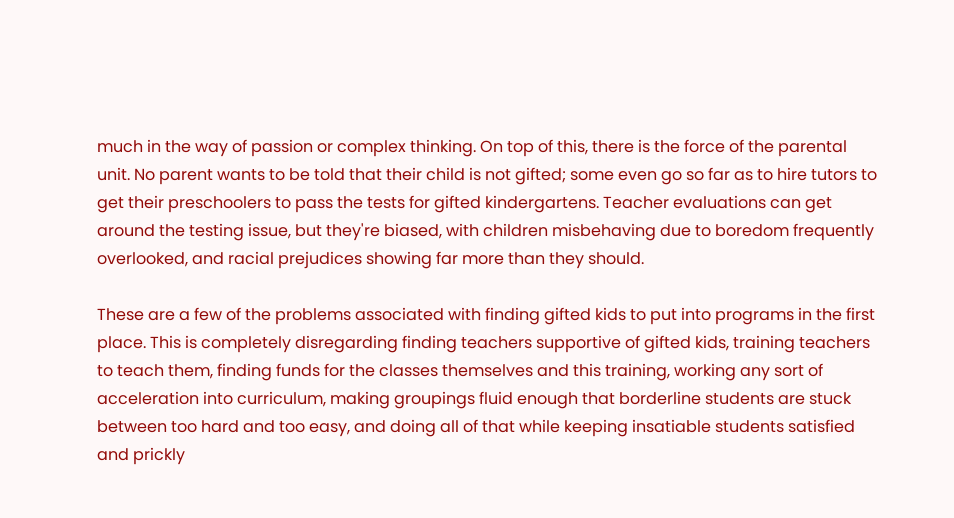much in the way of passion or complex thinking. On top of this, there is the force of the parental unit. No parent wants to be told that their child is not gifted; some even go so far as to hire tutors to get their preschoolers to pass the tests for gifted kindergartens. Teacher evaluations can get around the testing issue, but they're biased, with children misbehaving due to boredom frequently overlooked, and racial prejudices showing far more than they should.

These are a few of the problems associated with finding gifted kids to put into programs in the first place. This is completely disregarding finding teachers supportive of gifted kids, training teachers to teach them, finding funds for the classes themselves and this training, working any sort of acceleration into curriculum, making groupings fluid enough that borderline students are stuck between too hard and too easy, and doing all of that while keeping insatiable students satisfied and prickly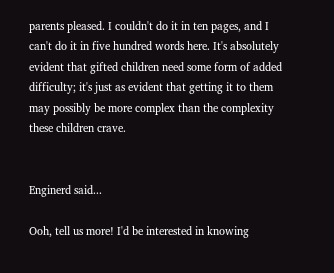parents pleased. I couldn't do it in ten pages, and I can't do it in five hundred words here. It's absolutely evident that gifted children need some form of added difficulty; it's just as evident that getting it to them may possibly be more complex than the complexity these children crave.


Enginerd said...

Ooh, tell us more! I'd be interested in knowing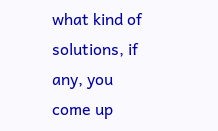what kind of solutions, if any, you come up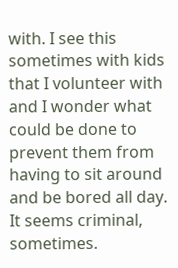with. I see this sometimes with kids that I volunteer with and I wonder what could be done to prevent them from having to sit around and be bored all day. It seems criminal, sometimes.